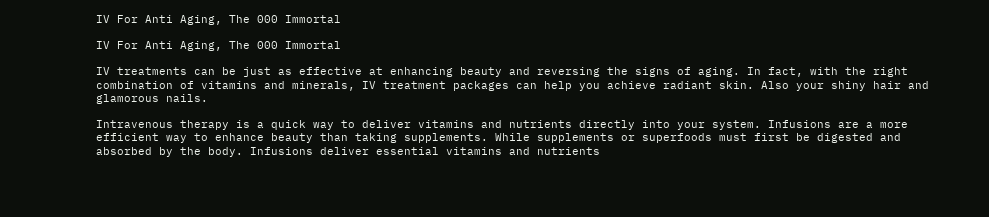IV For Anti Aging, The 000 Immortal

IV For Anti Aging, The 000 Immortal

IV treatments can be just as effective at enhancing beauty and reversing the signs of aging. In fact, with the right combination of vitamins and minerals, IV treatment packages can help you achieve radiant skin. Also your shiny hair and glamorous nails.

Intravenous therapy is a quick way to deliver vitamins and nutrients directly into your system. Infusions are a more efficient way to enhance beauty than taking supplements. While supplements or superfoods must first be digested and absorbed by the body. Infusions deliver essential vitamins and nutrients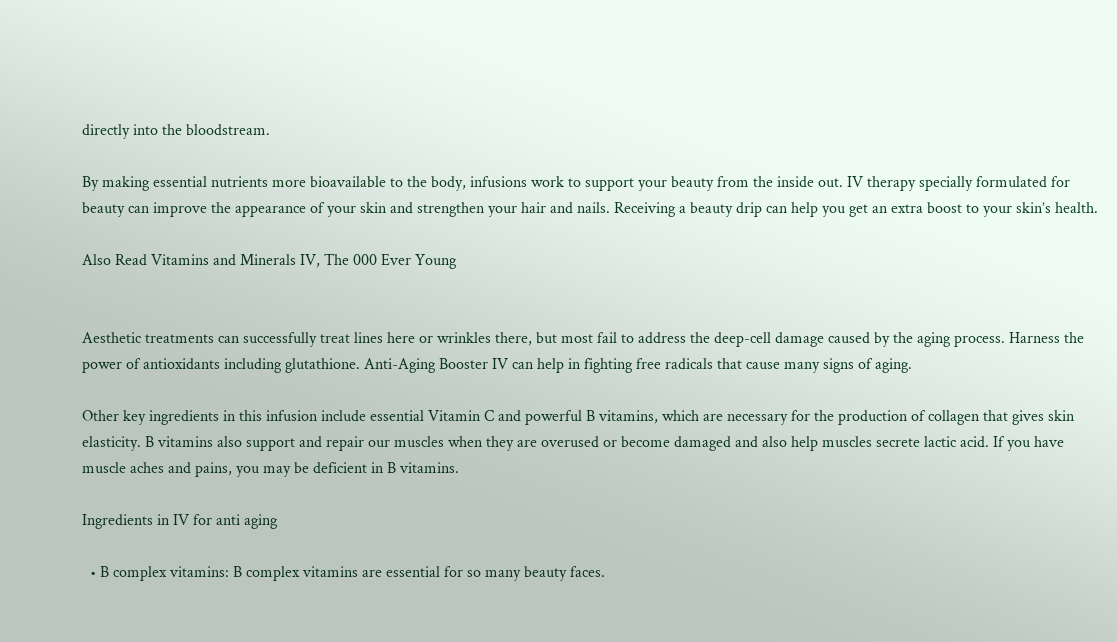directly into the bloodstream.

By making essential nutrients more bioavailable to the body, infusions work to support your beauty from the inside out. IV therapy specially formulated for beauty can improve the appearance of your skin and strengthen your hair and nails. Receiving a beauty drip can help you get an extra boost to your skin’s health.

Also Read Vitamins and Minerals IV, The 000 Ever Young


Aesthetic treatments can successfully treat lines here or wrinkles there, but most fail to address the deep-cell damage caused by the aging process. Harness the power of antioxidants including glutathione. Anti-Aging Booster IV can help in fighting free radicals that cause many signs of aging.

Other key ingredients in this infusion include essential Vitamin C and powerful B vitamins, which are necessary for the production of collagen that gives skin elasticity. B vitamins also support and repair our muscles when they are overused or become damaged and also help muscles secrete lactic acid. If you have muscle aches and pains, you may be deficient in B vitamins.

Ingredients in IV for anti aging

  • B complex vitamins: B complex vitamins are essential for so many beauty faces.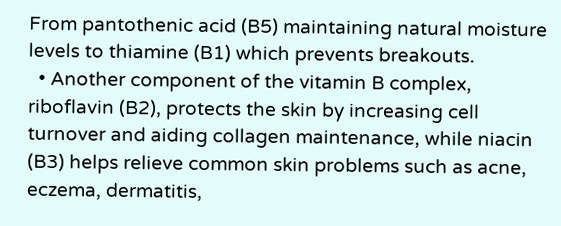From pantothenic acid (B5) maintaining natural moisture levels to thiamine (B1) which prevents breakouts.
  • Another component of the vitamin B complex, riboflavin (B2), protects the skin by increasing cell turnover and aiding collagen maintenance, while niacin (B3) helps relieve common skin problems such as acne, eczema, dermatitis,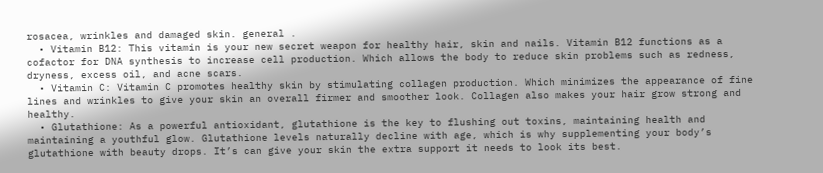rosacea, wrinkles and damaged skin. general .
  • Vitamin B12: This vitamin is your new secret weapon for healthy hair, skin and nails. Vitamin B12 functions as a cofactor for DNA synthesis to increase cell production. Which allows the body to reduce skin problems such as redness, dryness, excess oil, and acne scars.
  • Vitamin C: Vitamin C promotes healthy skin by stimulating collagen production. Which minimizes the appearance of fine lines and wrinkles to give your skin an overall firmer and smoother look. Collagen also makes your hair grow strong and healthy.
  • Glutathione: As a powerful antioxidant, glutathione is the key to flushing out toxins, maintaining health and maintaining a youthful glow. Glutathione levels naturally decline with age, which is why supplementing your body’s glutathione with beauty drops. It’s can give your skin the extra support it needs to look its best.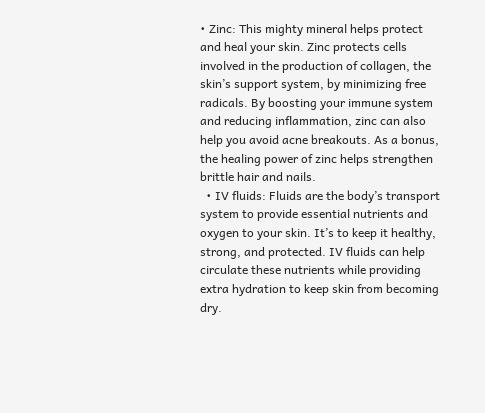• Zinc: This mighty mineral helps protect and heal your skin. Zinc protects cells involved in the production of collagen, the skin’s support system, by minimizing free radicals. By boosting your immune system and reducing inflammation, zinc can also help you avoid acne breakouts. As a bonus, the healing power of zinc helps strengthen brittle hair and nails.
  • IV fluids: Fluids are the body’s transport system to provide essential nutrients and oxygen to your skin. It’s to keep it healthy, strong, and protected. IV fluids can help circulate these nutrients while providing extra hydration to keep skin from becoming dry.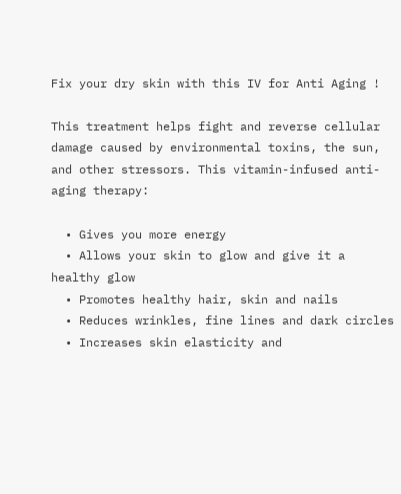Fix your dry skin with this IV for Anti Aging !

This treatment helps fight and reverse cellular damage caused by environmental toxins, the sun, and other stressors. This vitamin-infused anti-aging therapy:

  • Gives you more energy
  • Allows your skin to glow and give it a healthy glow
  • Promotes healthy hair, skin and nails
  • Reduces wrinkles, fine lines and dark circles
  • Increases skin elasticity and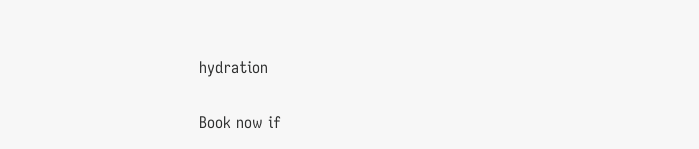hydration

Book now if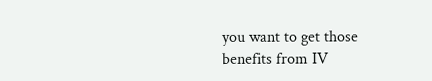you want to get those benefits from IV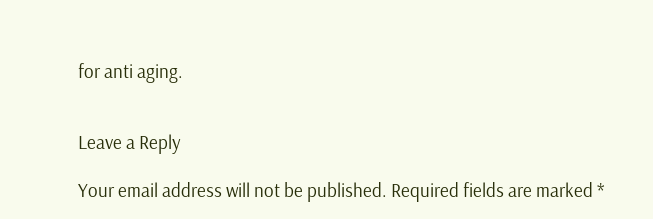for anti aging.


Leave a Reply

Your email address will not be published. Required fields are marked *